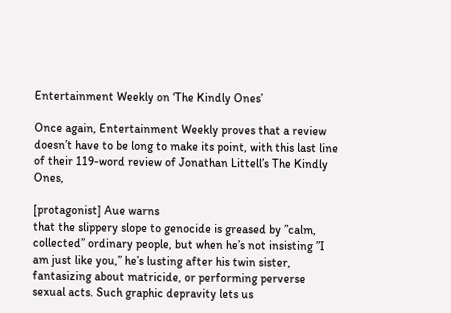Entertainment Weekly on ‘The Kindly Ones’

Once again, Entertainment Weekly proves that a review doesn’t have to be long to make its point, with this last line of their 119-word review of Jonathan Littell’s The Kindly Ones,

[protagonist] Aue warns
that the slippery slope to genocide is greased by ”calm, collected” ordinary people, but when he’s not insisting ”I am just like you,” he’s lusting after his twin sister, fantasizing about matricide, or performing perverse sexual acts. Such graphic depravity lets us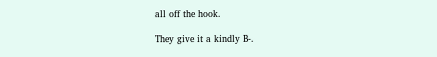all off the hook.

They give it a kindly B-.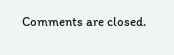Comments are closed.